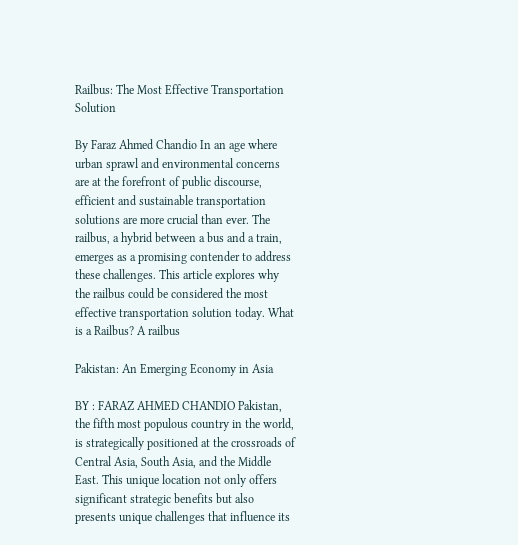Railbus: The Most Effective Transportation Solution

By Faraz Ahmed Chandio In an age where urban sprawl and environmental concerns are at the forefront of public discourse, efficient and sustainable transportation solutions are more crucial than ever. The railbus, a hybrid between a bus and a train, emerges as a promising contender to address these challenges. This article explores why the railbus could be considered the most effective transportation solution today. What is a Railbus? A railbus

Pakistan: An Emerging Economy in Asia

BY : FARAZ AHMED CHANDIO Pakistan, the fifth most populous country in the world, is strategically positioned at the crossroads of Central Asia, South Asia, and the Middle East. This unique location not only offers significant strategic benefits but also presents unique challenges that influence its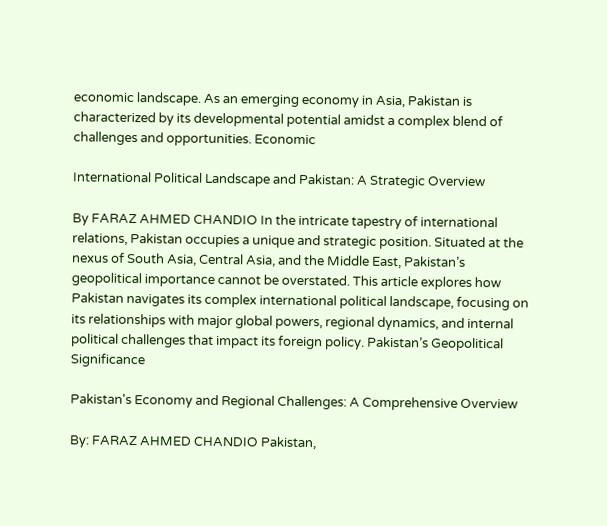economic landscape. As an emerging economy in Asia, Pakistan is characterized by its developmental potential amidst a complex blend of challenges and opportunities. Economic

International Political Landscape and Pakistan: A Strategic Overview

By FARAZ AHMED CHANDIO In the intricate tapestry of international relations, Pakistan occupies a unique and strategic position. Situated at the nexus of South Asia, Central Asia, and the Middle East, Pakistan’s geopolitical importance cannot be overstated. This article explores how Pakistan navigates its complex international political landscape, focusing on its relationships with major global powers, regional dynamics, and internal political challenges that impact its foreign policy. Pakistan’s Geopolitical Significance

Pakistan's Economy and Regional Challenges: A Comprehensive Overview

By: FARAZ AHMED CHANDIO Pakistan,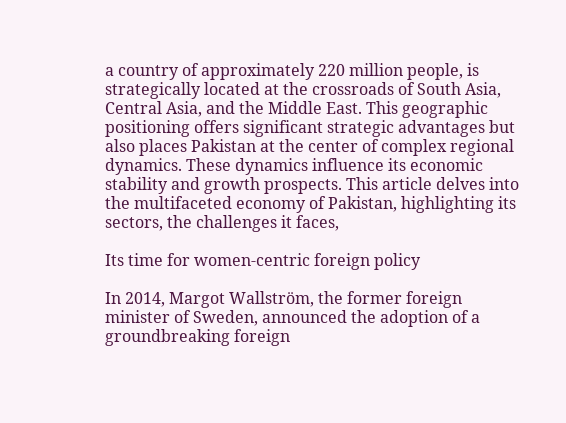a country of approximately 220 million people, is strategically located at the crossroads of South Asia, Central Asia, and the Middle East. This geographic positioning offers significant strategic advantages but also places Pakistan at the center of complex regional dynamics. These dynamics influence its economic stability and growth prospects. This article delves into the multifaceted economy of Pakistan, highlighting its sectors, the challenges it faces,

Its time for women-centric foreign policy

In 2014, Margot Wallström, the former foreign minister of Sweden, announced the adoption of a groundbreaking foreign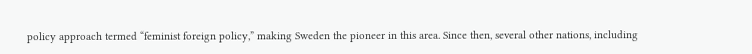policy approach termed “feminist foreign policy,” making Sweden the pioneer in this area. Since then, several other nations, including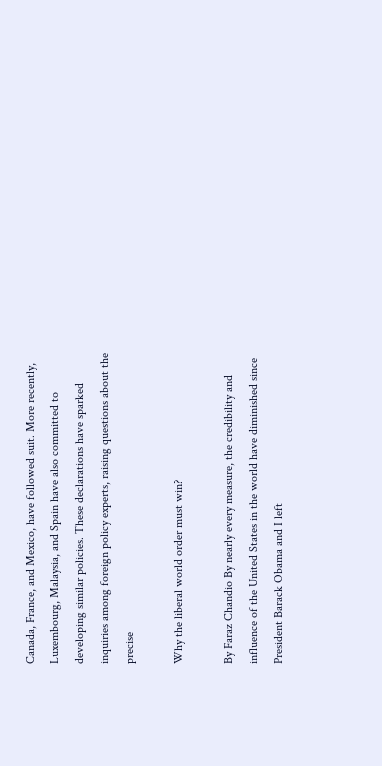Canada, France, and Mexico, have followed suit. More recently, Luxembourg, Malaysia, and Spain have also committed to developing similar policies. These declarations have sparked inquiries among foreign policy experts, raising questions about the precise

Why the liberal world order must win?

By Faraz Chandio By nearly every measure, the credibility and influence of the United States in the world have diminished since President Barack Obama and I left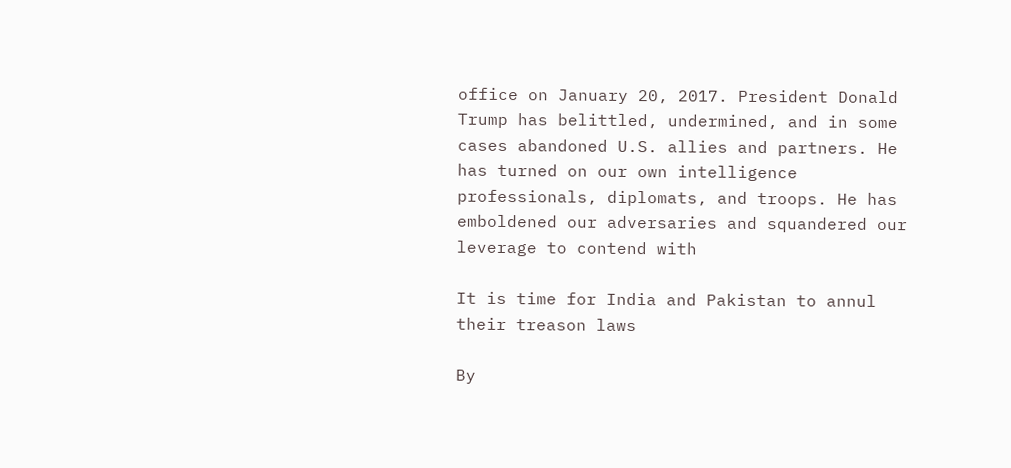office on January 20, 2017. President Donald Trump has belittled, undermined, and in some cases abandoned U.S. allies and partners. He has turned on our own intelligence professionals, diplomats, and troops. He has emboldened our adversaries and squandered our leverage to contend with

It is time for India and Pakistan to annul their treason laws

By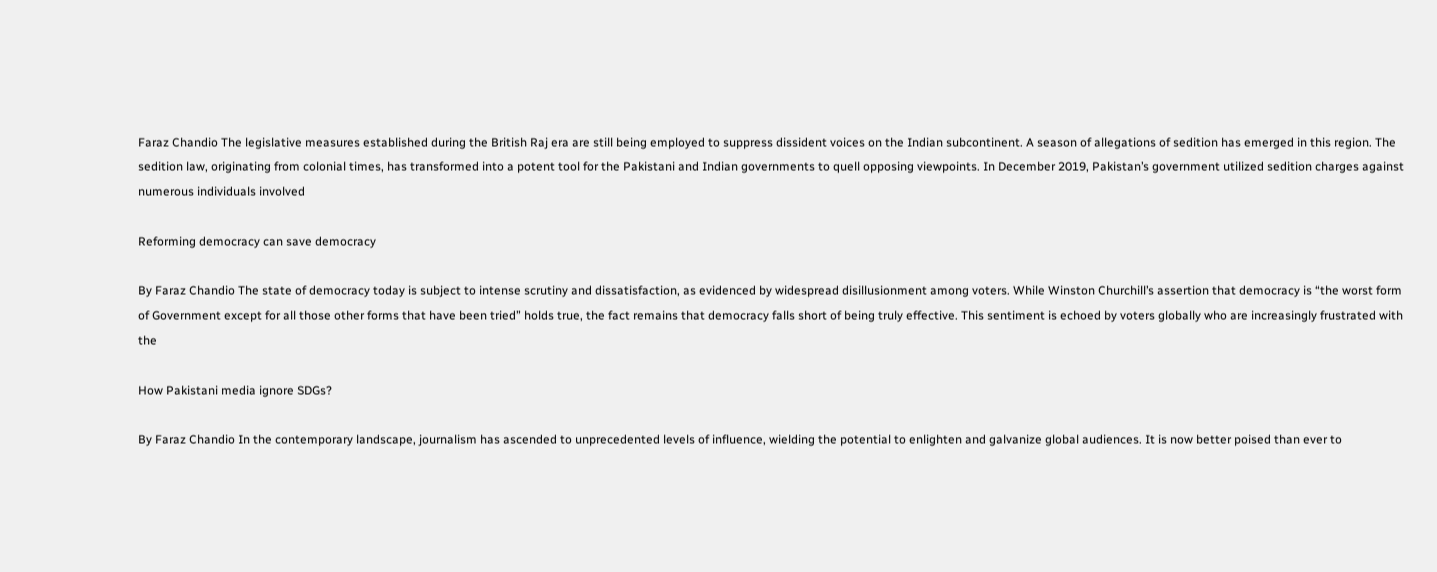Faraz Chandio The legislative measures established during the British Raj era are still being employed to suppress dissident voices on the Indian subcontinent. A season of allegations of sedition has emerged in this region. The sedition law, originating from colonial times, has transformed into a potent tool for the Pakistani and Indian governments to quell opposing viewpoints. In December 2019, Pakistan’s government utilized sedition charges against numerous individuals involved

Reforming democracy can save democracy

By Faraz Chandio The state of democracy today is subject to intense scrutiny and dissatisfaction, as evidenced by widespread disillusionment among voters. While Winston Churchill’s assertion that democracy is “the worst form of Government except for all those other forms that have been tried” holds true, the fact remains that democracy falls short of being truly effective. This sentiment is echoed by voters globally who are increasingly frustrated with the

How Pakistani media ignore SDGs?

By Faraz Chandio In the contemporary landscape, journalism has ascended to unprecedented levels of influence, wielding the potential to enlighten and galvanize global audiences. It is now better poised than ever to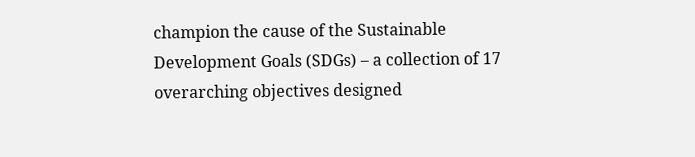champion the cause of the Sustainable Development Goals (SDGs) – a collection of 17 overarching objectives designed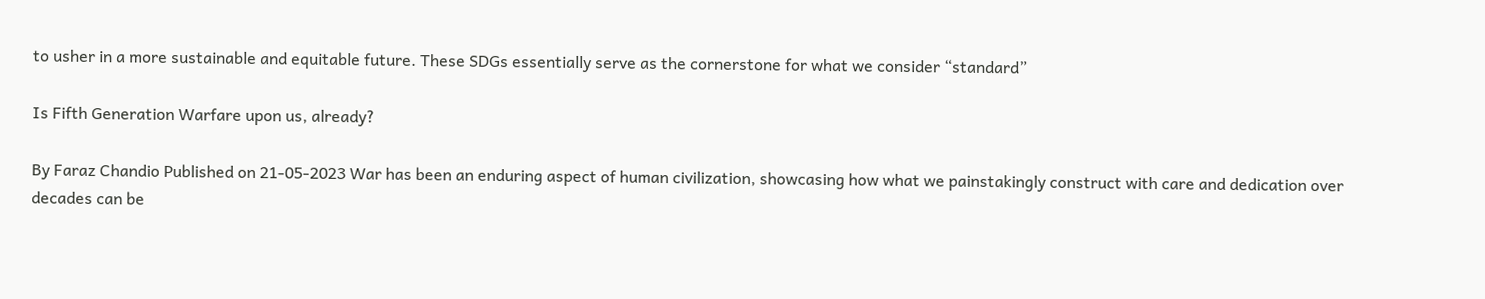to usher in a more sustainable and equitable future. These SDGs essentially serve as the cornerstone for what we consider “standard”

Is Fifth Generation Warfare upon us, already?

By Faraz Chandio Published on 21-05-2023 War has been an enduring aspect of human civilization, showcasing how what we painstakingly construct with care and dedication over decades can be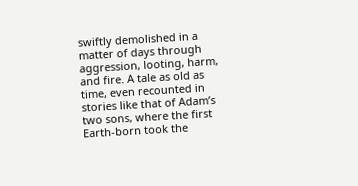swiftly demolished in a matter of days through aggression, looting, harm, and fire. A tale as old as time, even recounted in stories like that of Adam’s two sons, where the first Earth-born took the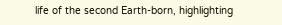life of the second Earth-born, highlighting